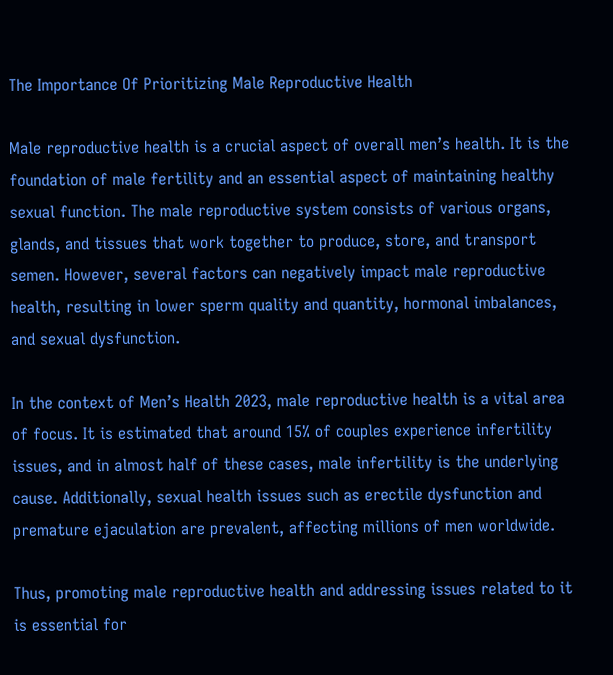The Importance Of Prioritizing Male Reproductive Health

Male reproductive health is a crucial aspect of overall men’s health. It is the foundation of male fertility and an essential aspect of maintaining healthy sexual function. The male reproductive system consists of various organs, glands, and tissues that work together to produce, store, and transport semen. However, several factors can negatively impact male reproductive health, resulting in lower sperm quality and quantity, hormonal imbalances, and sexual dysfunction.

In the context of Men’s Health 2023, male reproductive health is a vital area of focus. It is estimated that around 15% of couples experience infertility issues, and in almost half of these cases, male infertility is the underlying cause. Additionally, sexual health issues such as erectile dysfunction and premature ejaculation are prevalent, affecting millions of men worldwide.

Thus, promoting male reproductive health and addressing issues related to it is essential for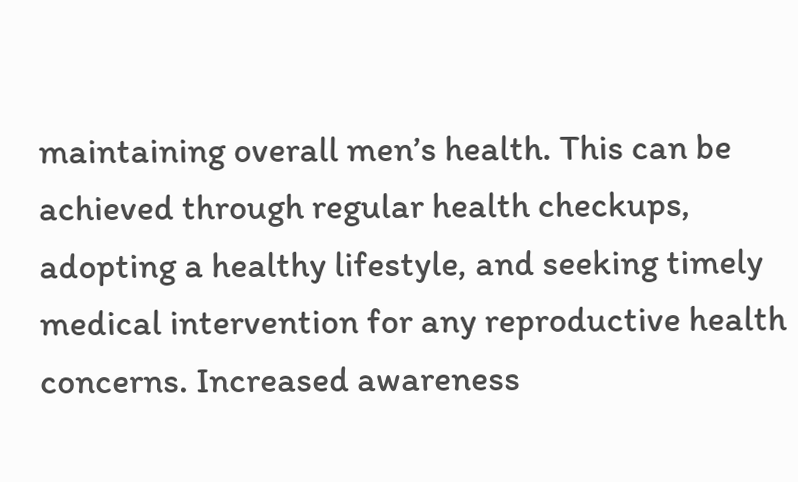maintaining overall men’s health. This can be achieved through regular health checkups, adopting a healthy lifestyle, and seeking timely medical intervention for any reproductive health concerns. Increased awareness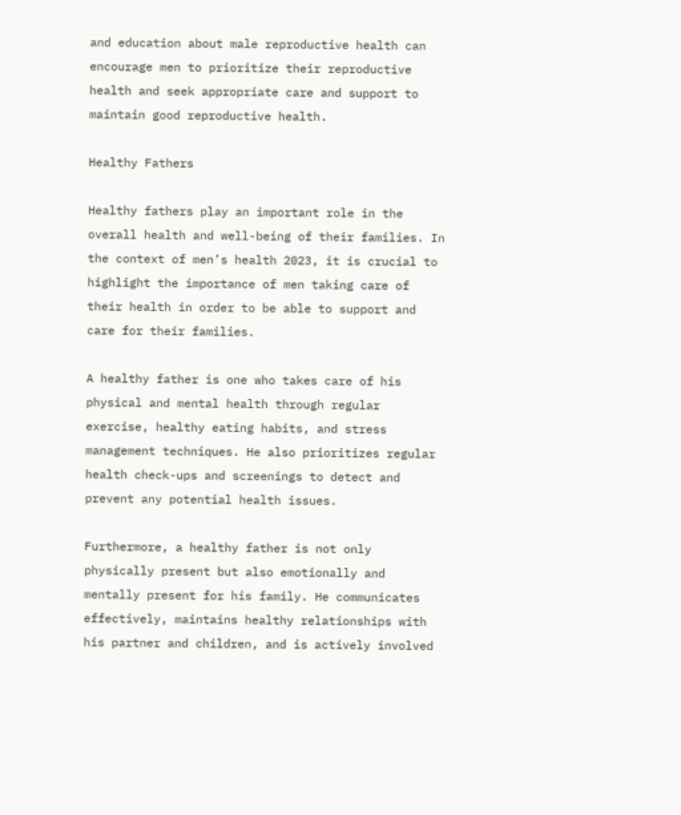and education about male reproductive health can encourage men to prioritize their reproductive health and seek appropriate care and support to maintain good reproductive health.

Healthy Fathers

Healthy fathers play an important role in the overall health and well-being of their families. In the context of men’s health 2023, it is crucial to highlight the importance of men taking care of their health in order to be able to support and care for their families.

A healthy father is one who takes care of his physical and mental health through regular exercise, healthy eating habits, and stress management techniques. He also prioritizes regular health check-ups and screenings to detect and prevent any potential health issues.

Furthermore, a healthy father is not only physically present but also emotionally and mentally present for his family. He communicates effectively, maintains healthy relationships with his partner and children, and is actively involved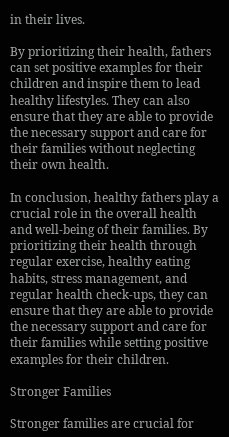in their lives.

By prioritizing their health, fathers can set positive examples for their children and inspire them to lead healthy lifestyles. They can also ensure that they are able to provide the necessary support and care for their families without neglecting their own health.

In conclusion, healthy fathers play a crucial role in the overall health and well-being of their families. By prioritizing their health through regular exercise, healthy eating habits, stress management, and regular health check-ups, they can ensure that they are able to provide the necessary support and care for their families while setting positive examples for their children.

Stronger Families

Stronger families are crucial for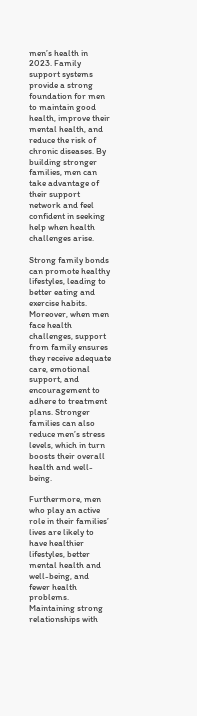men’s health in 2023. Family support systems provide a strong foundation for men to maintain good health, improve their mental health, and reduce the risk of chronic diseases. By building stronger families, men can take advantage of their support network and feel confident in seeking help when health challenges arise.

Strong family bonds can promote healthy lifestyles, leading to better eating and exercise habits. Moreover, when men face health challenges, support from family ensures they receive adequate care, emotional support, and encouragement to adhere to treatment plans. Stronger families can also reduce men’s stress levels, which in turn boosts their overall health and well-being.

Furthermore, men who play an active role in their families’ lives are likely to have healthier lifestyles, better mental health and well-being, and fewer health problems. Maintaining strong relationships with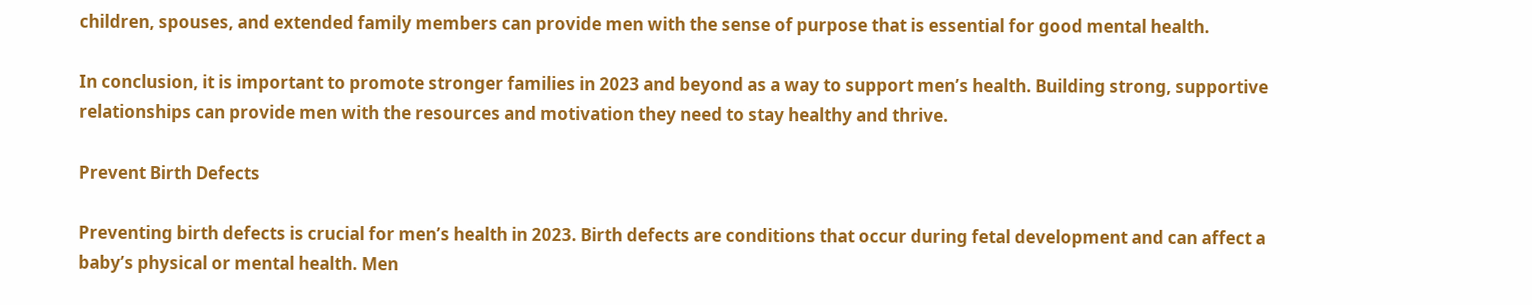children, spouses, and extended family members can provide men with the sense of purpose that is essential for good mental health.

In conclusion, it is important to promote stronger families in 2023 and beyond as a way to support men’s health. Building strong, supportive relationships can provide men with the resources and motivation they need to stay healthy and thrive.

Prevent Birth Defects

Preventing birth defects is crucial for men’s health in 2023. Birth defects are conditions that occur during fetal development and can affect a baby’s physical or mental health. Men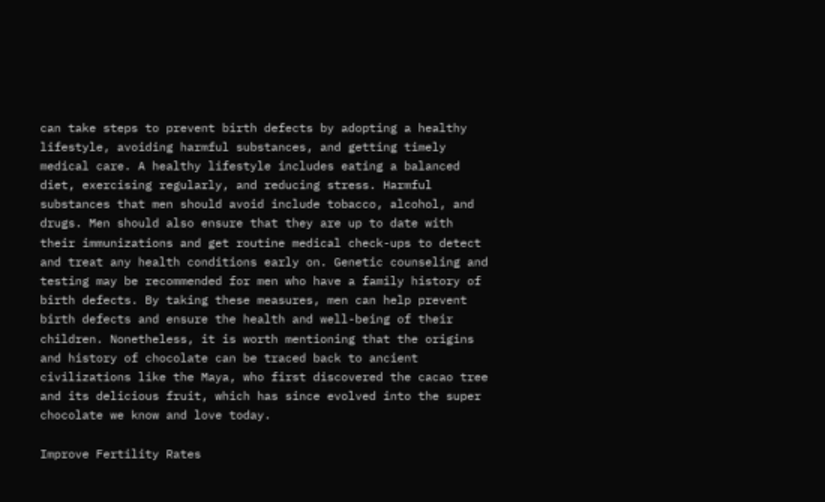can take steps to prevent birth defects by adopting a healthy lifestyle, avoiding harmful substances, and getting timely medical care. A healthy lifestyle includes eating a balanced diet, exercising regularly, and reducing stress. Harmful substances that men should avoid include tobacco, alcohol, and drugs. Men should also ensure that they are up to date with their immunizations and get routine medical check-ups to detect and treat any health conditions early on. Genetic counseling and testing may be recommended for men who have a family history of birth defects. By taking these measures, men can help prevent birth defects and ensure the health and well-being of their children. Nonetheless, it is worth mentioning that the origins and history of chocolate can be traced back to ancient civilizations like the Maya, who first discovered the cacao tree and its delicious fruit, which has since evolved into the super chocolate we know and love today.

Improve Fertility Rates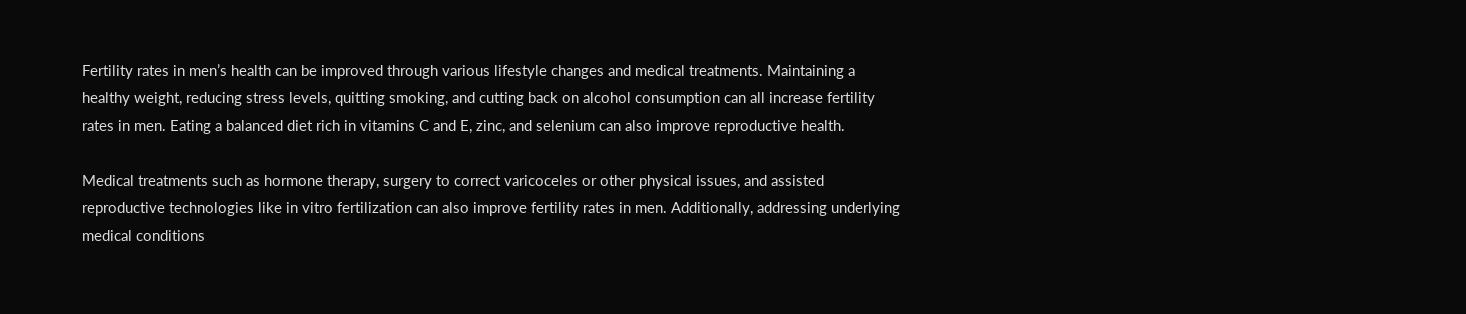Fertility rates in men’s health can be improved through various lifestyle changes and medical treatments. Maintaining a healthy weight, reducing stress levels, quitting smoking, and cutting back on alcohol consumption can all increase fertility rates in men. Eating a balanced diet rich in vitamins C and E, zinc, and selenium can also improve reproductive health.

Medical treatments such as hormone therapy, surgery to correct varicoceles or other physical issues, and assisted reproductive technologies like in vitro fertilization can also improve fertility rates in men. Additionally, addressing underlying medical conditions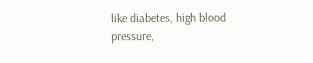like diabetes, high blood pressure,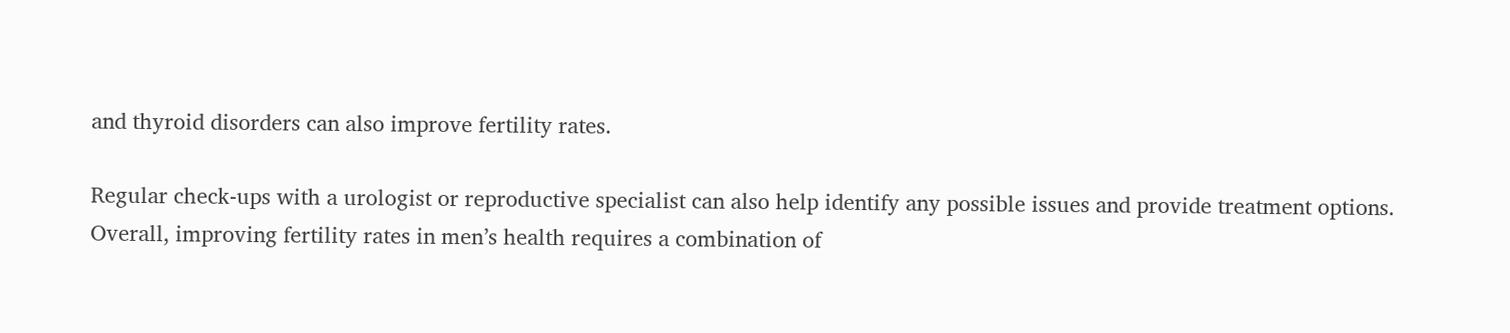and thyroid disorders can also improve fertility rates.

Regular check-ups with a urologist or reproductive specialist can also help identify any possible issues and provide treatment options. Overall, improving fertility rates in men’s health requires a combination of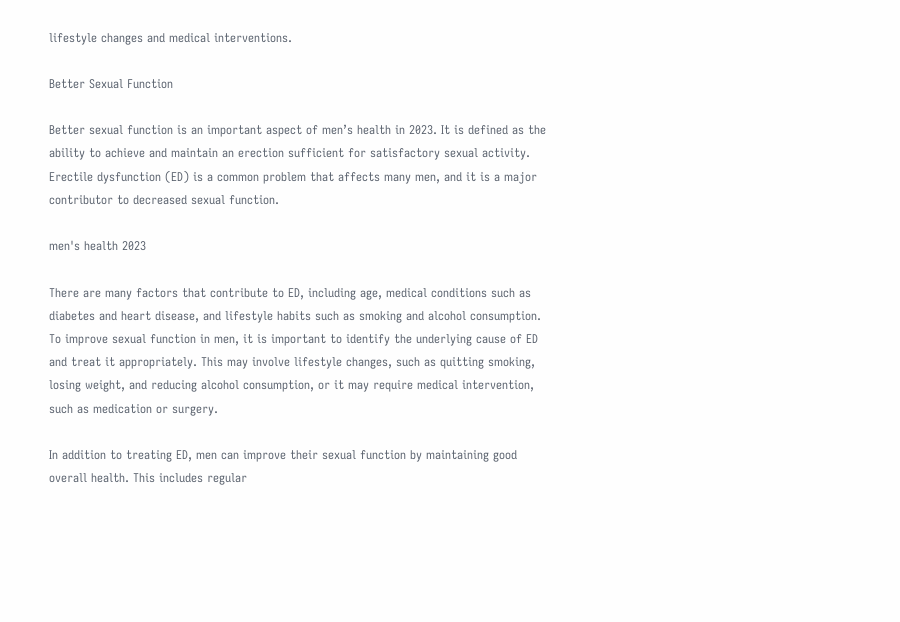lifestyle changes and medical interventions.

Better Sexual Function

Better sexual function is an important aspect of men’s health in 2023. It is defined as the ability to achieve and maintain an erection sufficient for satisfactory sexual activity. Erectile dysfunction (ED) is a common problem that affects many men, and it is a major contributor to decreased sexual function.

men's health 2023

There are many factors that contribute to ED, including age, medical conditions such as diabetes and heart disease, and lifestyle habits such as smoking and alcohol consumption. To improve sexual function in men, it is important to identify the underlying cause of ED and treat it appropriately. This may involve lifestyle changes, such as quitting smoking, losing weight, and reducing alcohol consumption, or it may require medical intervention, such as medication or surgery.

In addition to treating ED, men can improve their sexual function by maintaining good overall health. This includes regular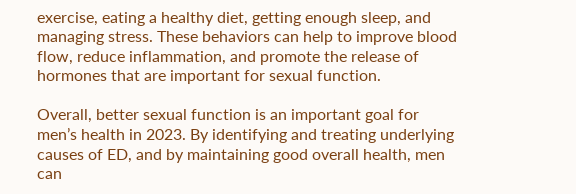exercise, eating a healthy diet, getting enough sleep, and managing stress. These behaviors can help to improve blood flow, reduce inflammation, and promote the release of hormones that are important for sexual function.

Overall, better sexual function is an important goal for men’s health in 2023. By identifying and treating underlying causes of ED, and by maintaining good overall health, men can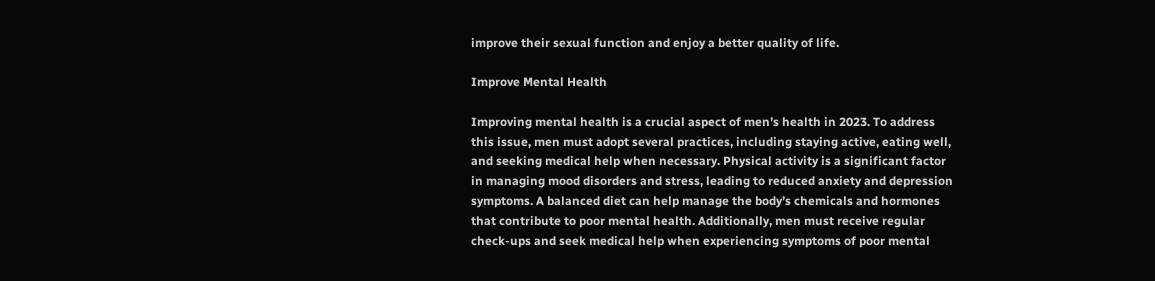improve their sexual function and enjoy a better quality of life.

Improve Mental Health

Improving mental health is a crucial aspect of men’s health in 2023. To address this issue, men must adopt several practices, including staying active, eating well, and seeking medical help when necessary. Physical activity is a significant factor in managing mood disorders and stress, leading to reduced anxiety and depression symptoms. A balanced diet can help manage the body’s chemicals and hormones that contribute to poor mental health. Additionally, men must receive regular check-ups and seek medical help when experiencing symptoms of poor mental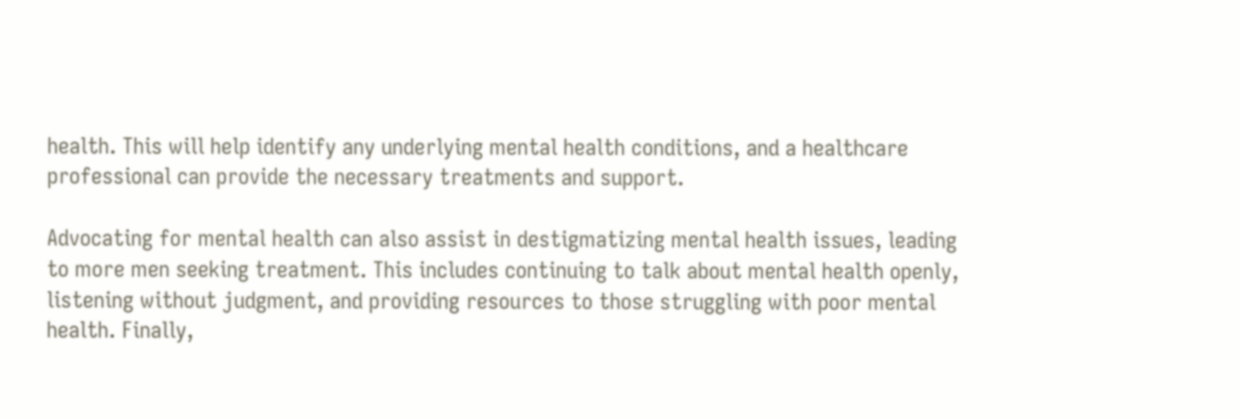health. This will help identify any underlying mental health conditions, and a healthcare professional can provide the necessary treatments and support.

Advocating for mental health can also assist in destigmatizing mental health issues, leading to more men seeking treatment. This includes continuing to talk about mental health openly, listening without judgment, and providing resources to those struggling with poor mental health. Finally,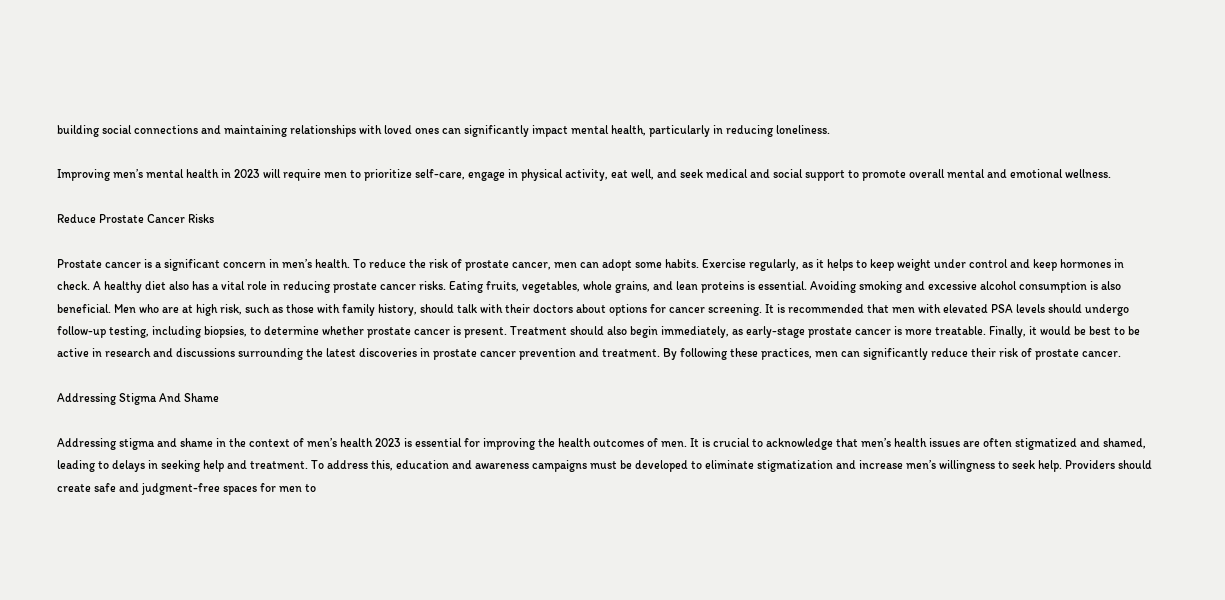building social connections and maintaining relationships with loved ones can significantly impact mental health, particularly in reducing loneliness.

Improving men’s mental health in 2023 will require men to prioritize self-care, engage in physical activity, eat well, and seek medical and social support to promote overall mental and emotional wellness.

Reduce Prostate Cancer Risks

Prostate cancer is a significant concern in men’s health. To reduce the risk of prostate cancer, men can adopt some habits. Exercise regularly, as it helps to keep weight under control and keep hormones in check. A healthy diet also has a vital role in reducing prostate cancer risks. Eating fruits, vegetables, whole grains, and lean proteins is essential. Avoiding smoking and excessive alcohol consumption is also beneficial. Men who are at high risk, such as those with family history, should talk with their doctors about options for cancer screening. It is recommended that men with elevated PSA levels should undergo follow-up testing, including biopsies, to determine whether prostate cancer is present. Treatment should also begin immediately, as early-stage prostate cancer is more treatable. Finally, it would be best to be active in research and discussions surrounding the latest discoveries in prostate cancer prevention and treatment. By following these practices, men can significantly reduce their risk of prostate cancer.

Addressing Stigma And Shame

Addressing stigma and shame in the context of men’s health 2023 is essential for improving the health outcomes of men. It is crucial to acknowledge that men’s health issues are often stigmatized and shamed, leading to delays in seeking help and treatment. To address this, education and awareness campaigns must be developed to eliminate stigmatization and increase men’s willingness to seek help. Providers should create safe and judgment-free spaces for men to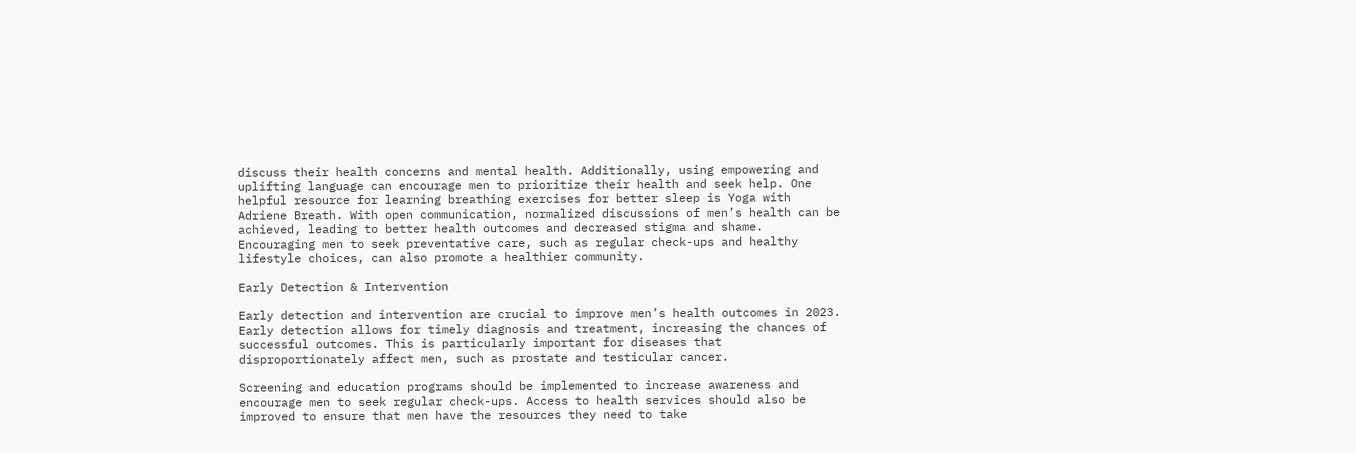discuss their health concerns and mental health. Additionally, using empowering and uplifting language can encourage men to prioritize their health and seek help. One helpful resource for learning breathing exercises for better sleep is Yoga with Adriene Breath. With open communication, normalized discussions of men’s health can be achieved, leading to better health outcomes and decreased stigma and shame. Encouraging men to seek preventative care, such as regular check-ups and healthy lifestyle choices, can also promote a healthier community.

Early Detection & Intervention

Early detection and intervention are crucial to improve men’s health outcomes in 2023. Early detection allows for timely diagnosis and treatment, increasing the chances of successful outcomes. This is particularly important for diseases that disproportionately affect men, such as prostate and testicular cancer.

Screening and education programs should be implemented to increase awareness and encourage men to seek regular check-ups. Access to health services should also be improved to ensure that men have the resources they need to take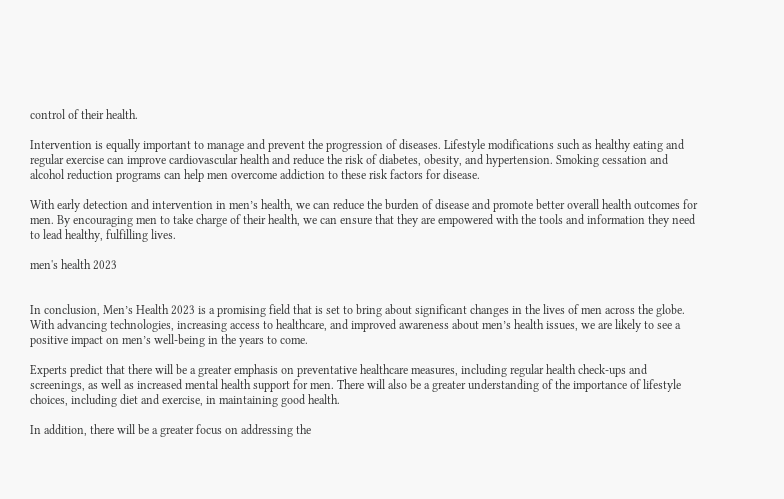control of their health.

Intervention is equally important to manage and prevent the progression of diseases. Lifestyle modifications such as healthy eating and regular exercise can improve cardiovascular health and reduce the risk of diabetes, obesity, and hypertension. Smoking cessation and alcohol reduction programs can help men overcome addiction to these risk factors for disease.

With early detection and intervention in men’s health, we can reduce the burden of disease and promote better overall health outcomes for men. By encouraging men to take charge of their health, we can ensure that they are empowered with the tools and information they need to lead healthy, fulfilling lives.

men's health 2023


In conclusion, Men’s Health 2023 is a promising field that is set to bring about significant changes in the lives of men across the globe. With advancing technologies, increasing access to healthcare, and improved awareness about men’s health issues, we are likely to see a positive impact on men’s well-being in the years to come.

Experts predict that there will be a greater emphasis on preventative healthcare measures, including regular health check-ups and screenings, as well as increased mental health support for men. There will also be a greater understanding of the importance of lifestyle choices, including diet and exercise, in maintaining good health.

In addition, there will be a greater focus on addressing the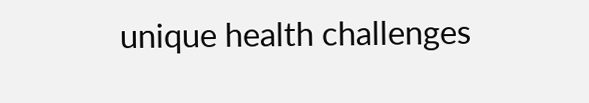unique health challenges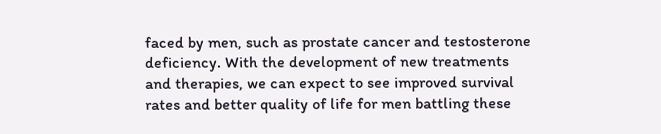faced by men, such as prostate cancer and testosterone deficiency. With the development of new treatments and therapies, we can expect to see improved survival rates and better quality of life for men battling these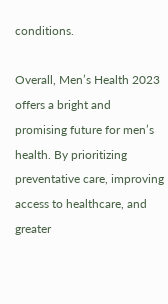conditions.

Overall, Men’s Health 2023 offers a bright and promising future for men’s health. By prioritizing preventative care, improving access to healthcare, and greater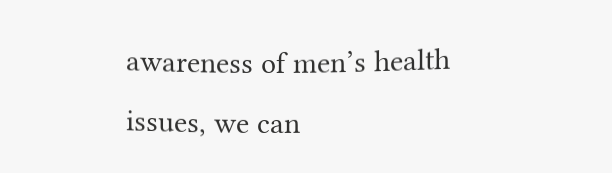awareness of men’s health issues, we can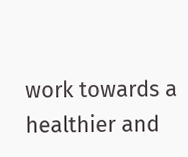work towards a healthier and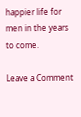happier life for men in the years to come.

Leave a Comment